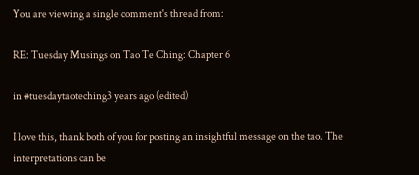You are viewing a single comment's thread from:

RE: Tuesday Musings on Tao Te Ching: Chapter 6

in #tuesdaytaoteching3 years ago (edited)

I love this, thank both of you for posting an insightful message on the tao. The interpretations can be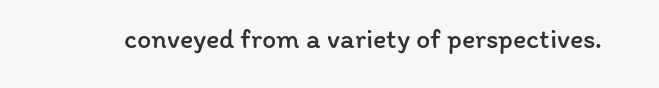conveyed from a variety of perspectives.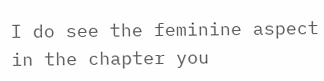I do see the feminine aspect in the chapter you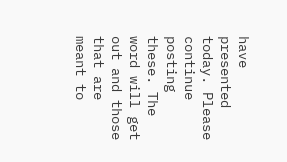have presented today. Please continue posting these. The word will get out and those that are meant to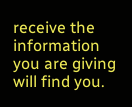receive the information you are giving will find you.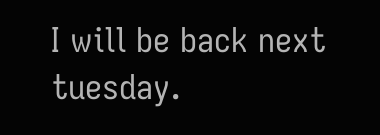I will be back next tuesday.